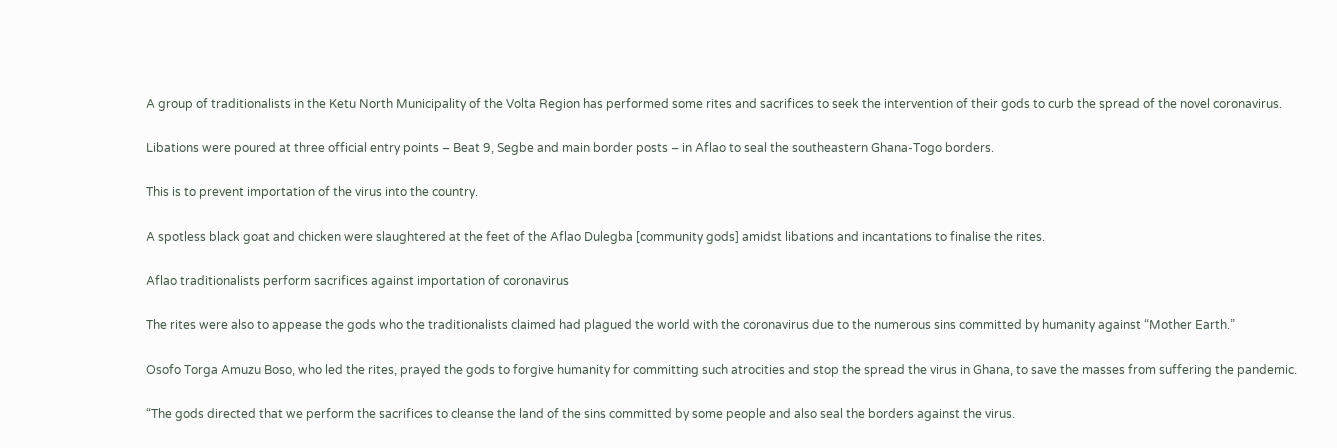A group of traditionalists in the Ketu North Municipality of the Volta Region has performed some rites and sacrifices to seek the intervention of their gods to curb the spread of the novel coronavirus.

Libations were poured at three official entry points – Beat 9, Segbe and main border posts – in Aflao to seal the southeastern Ghana-Togo borders.

This is to prevent importation of the virus into the country.

A spotless black goat and chicken were slaughtered at the feet of the Aflao Dulegba [community gods] amidst libations and incantations to finalise the rites.

Aflao traditionalists perform sacrifices against importation of coronavirus

The rites were also to appease the gods who the traditionalists claimed had plagued the world with the coronavirus due to the numerous sins committed by humanity against “Mother Earth.”

Osofo Torga Amuzu Boso, who led the rites, prayed the gods to forgive humanity for committing such atrocities and stop the spread the virus in Ghana, to save the masses from suffering the pandemic.

“The gods directed that we perform the sacrifices to cleanse the land of the sins committed by some people and also seal the borders against the virus.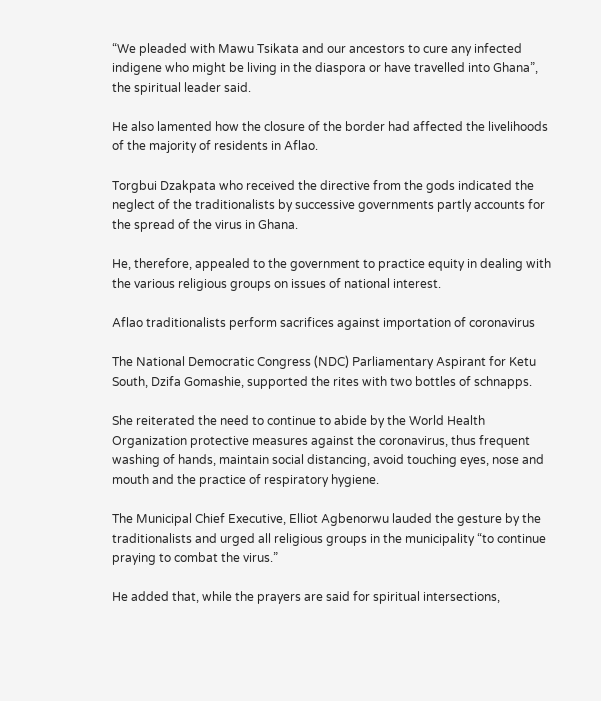“We pleaded with Mawu Tsikata and our ancestors to cure any infected indigene who might be living in the diaspora or have travelled into Ghana”, the spiritual leader said.

He also lamented how the closure of the border had affected the livelihoods of the majority of residents in Aflao.

Torgbui Dzakpata who received the directive from the gods indicated the neglect of the traditionalists by successive governments partly accounts for the spread of the virus in Ghana.

He, therefore, appealed to the government to practice equity in dealing with the various religious groups on issues of national interest.

Aflao traditionalists perform sacrifices against importation of coronavirus

The National Democratic Congress (NDC) Parliamentary Aspirant for Ketu South, Dzifa Gomashie, supported the rites with two bottles of schnapps.

She reiterated the need to continue to abide by the World Health Organization protective measures against the coronavirus, thus frequent washing of hands, maintain social distancing, avoid touching eyes, nose and mouth and the practice of respiratory hygiene.

The Municipal Chief Executive, Elliot Agbenorwu lauded the gesture by the traditionalists and urged all religious groups in the municipality “to continue praying to combat the virus.”

He added that, while the prayers are said for spiritual intersections,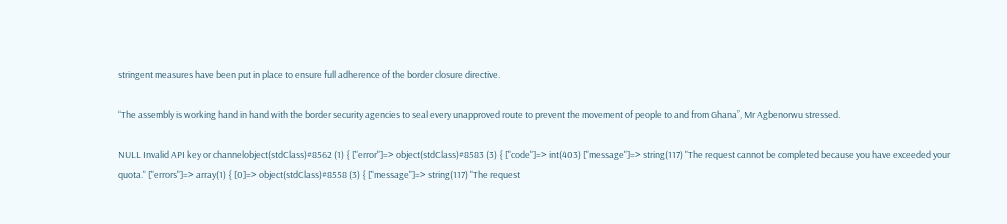stringent measures have been put in place to ensure full adherence of the border closure directive.

“The assembly is working hand in hand with the border security agencies to seal every unapproved route to prevent the movement of people to and from Ghana”, Mr Agbenorwu stressed.

NULL Invalid API key or channelobject(stdClass)#8562 (1) { ["error"]=> object(stdClass)#8583 (3) { ["code"]=> int(403) ["message"]=> string(117) "The request cannot be completed because you have exceeded your quota." ["errors"]=> array(1) { [0]=> object(stdClass)#8558 (3) { ["message"]=> string(117) "The request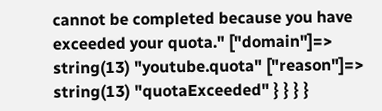cannot be completed because you have exceeded your quota." ["domain"]=> string(13) "youtube.quota" ["reason"]=> string(13) "quotaExceeded" } } } }